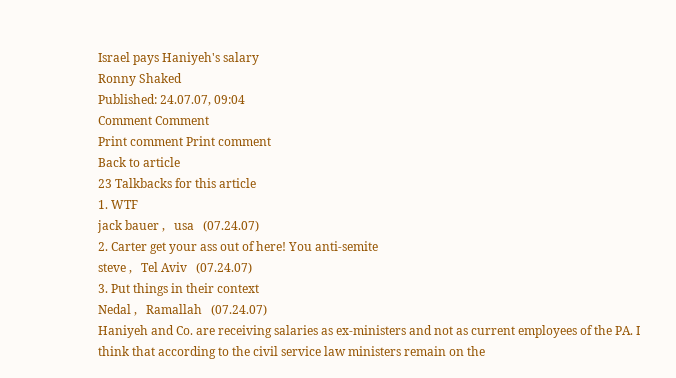Israel pays Haniyeh's salary
Ronny Shaked
Published: 24.07.07, 09:04
Comment Comment
Print comment Print comment
Back to article
23 Talkbacks for this article
1. WTF
jack bauer ,   usa   (07.24.07)
2. Carter get your ass out of here! You anti-semite
steve ,   Tel Aviv   (07.24.07)
3. Put things in their context
Nedal ,   Ramallah   (07.24.07)
Haniyeh and Co. are receiving salaries as ex-ministers and not as current employees of the PA. I think that according to the civil service law ministers remain on the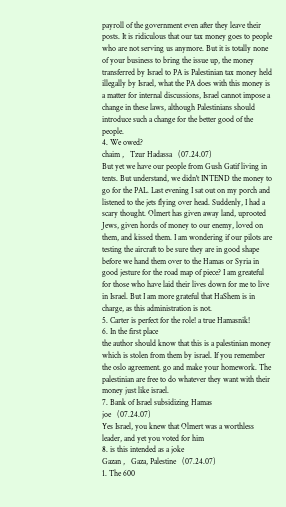payroll of the government even after they leave their posts. It is ridiculous that our tax money goes to people who are not serving us anymore. But it is totally none of your business to bring the issue up, the money transferred by Israel to PA is Palestinian tax money held illegally by Israel, what the PA does with this money is a matter for internal discussions, Israel cannot impose a change in these laws, although Palestinians should introduce such a change for the better good of the people.
4. We owed?
chaim ,   Tzur Hadassa   (07.24.07)
But yet we have our people from Gush Gatif living in tents. But understand, we didn't INTEND the money to go for the PAL. Last evening I sat out on my porch and listened to the jets flying over head. Suddenly, I had a scary thought. Olmert has given away land, uprooted Jews, given hords of money to our enemy, loved on them, and kissed them. I am wondering if our pilots are testing the aircraft to be sure they are in good shape before we hand them over to the Hamas or Syria in good jesture for the road map of piece? I am greateful for those who have laid their lives down for me to live in Israel. But I am more grateful that HaShem is in charge, as this administration is not.
5. Carter is perfect for the role! a true Hamasnik!
6. In the first place
the author should know that this is a palestinian money which is stolen from them by israel. If you remember the oslo agreement. go and make your homework. The palestinian are free to do whatever they want with their money just like israel.
7. Bank of Israel subsidizing Hamas
joe   (07.24.07)
Yes Israel, you knew that Olmert was a worthless leader, and yet you voted for him
8. is this intended as a joke
Gazan ,   Gaza, Palestine   (07.24.07)
1. The 600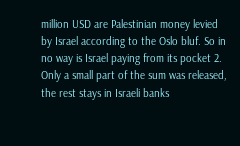million USD are Palestinian money levied by Israel according to the Oslo bluf. So in no way is Israel paying from its pocket 2. Only a small part of the sum was released, the rest stays in Israeli banks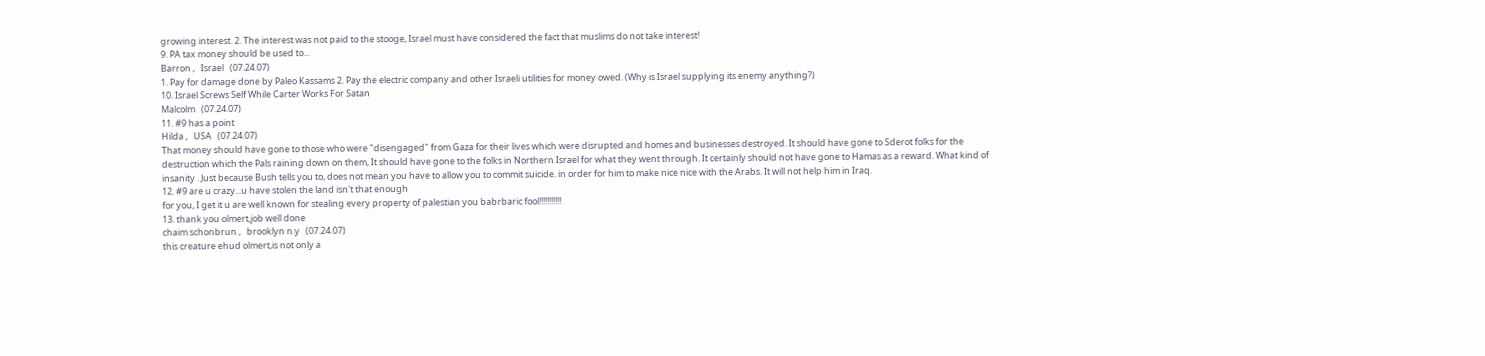growing interest. 2. The interest was not paid to the stooge, Israel must have considered the fact that muslims do not take interest!
9. PA tax money should be used to...
Barron ,   Israel   (07.24.07)
1. Pay for damage done by Paleo Kassams 2. Pay the electric company and other Israeli utilities for money owed. (Why is Israel supplying its enemy anything?)
10. Israel Screws Self While Carter Works For Satan
Malcolm   (07.24.07)
11. #9 has a point
Hilda ,   USA   (07.24.07)
That money should have gone to those who were "disengaged" from Gaza for their lives which were disrupted and homes and businesses destroyed. It should have gone to Sderot folks for the destruction which the Pals raining down on them, It should have gone to the folks in Northern Israel for what they went through. It certainly should not have gone to Hamas as a reward. What kind of insanity . Just because Bush tells you to, does not mean you have to allow you to commit suicide. in order for him to make nice nice with the Arabs. It will not help him in Iraq.
12. #9 are u crazy...u have stolen the land isn't that enough
for you, I get it u are well known for stealing every property of palestian you babrbaric fool!!!!!!!!!!!
13. thank you olmert,job well done
chaim schonbrun ,   brooklyn n.y   (07.24.07)
this creature ehud olmert,is not only a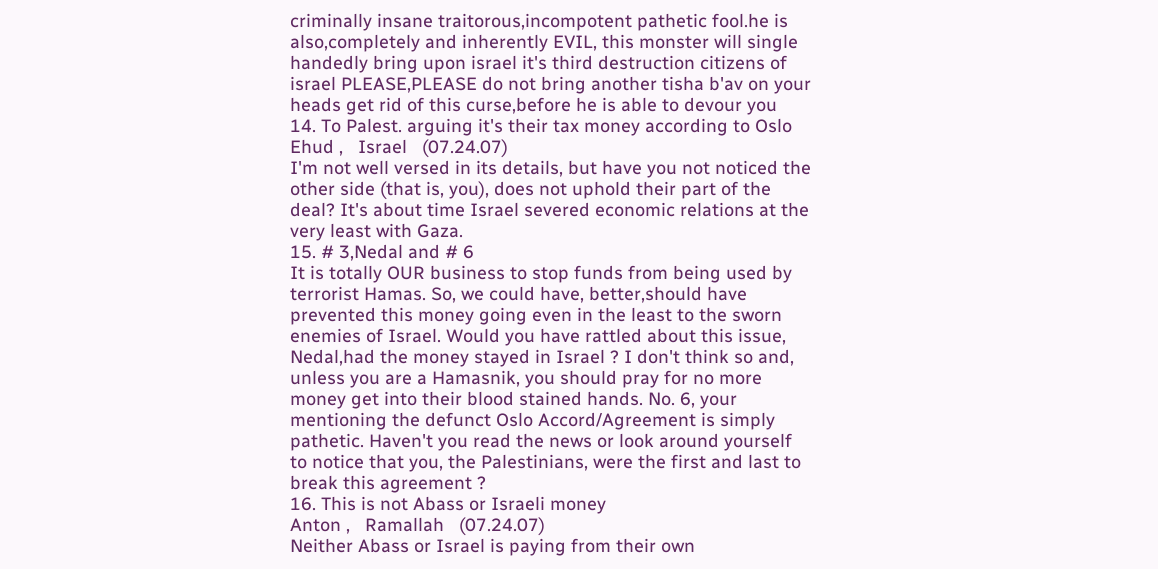criminally insane traitorous,incompotent pathetic fool.he is also,completely and inherently EVIL, this monster will single handedly bring upon israel it's third destruction citizens of israel PLEASE,PLEASE do not bring another tisha b'av on your heads get rid of this curse,before he is able to devour you
14. To Palest. arguing it's their tax money according to Oslo
Ehud ,   Israel   (07.24.07)
I'm not well versed in its details, but have you not noticed the other side (that is, you), does not uphold their part of the deal? It's about time Israel severed economic relations at the very least with Gaza.
15. # 3,Nedal and # 6
It is totally OUR business to stop funds from being used by terrorist Hamas. So, we could have, better,should have prevented this money going even in the least to the sworn enemies of Israel. Would you have rattled about this issue, Nedal,had the money stayed in Israel ? I don't think so and, unless you are a Hamasnik, you should pray for no more money get into their blood stained hands. No. 6, your mentioning the defunct Oslo Accord/Agreement is simply pathetic. Haven't you read the news or look around yourself to notice that you, the Palestinians, were the first and last to break this agreement ?
16. This is not Abass or Israeli money
Anton ,   Ramallah   (07.24.07)
Neither Abass or Israel is paying from their own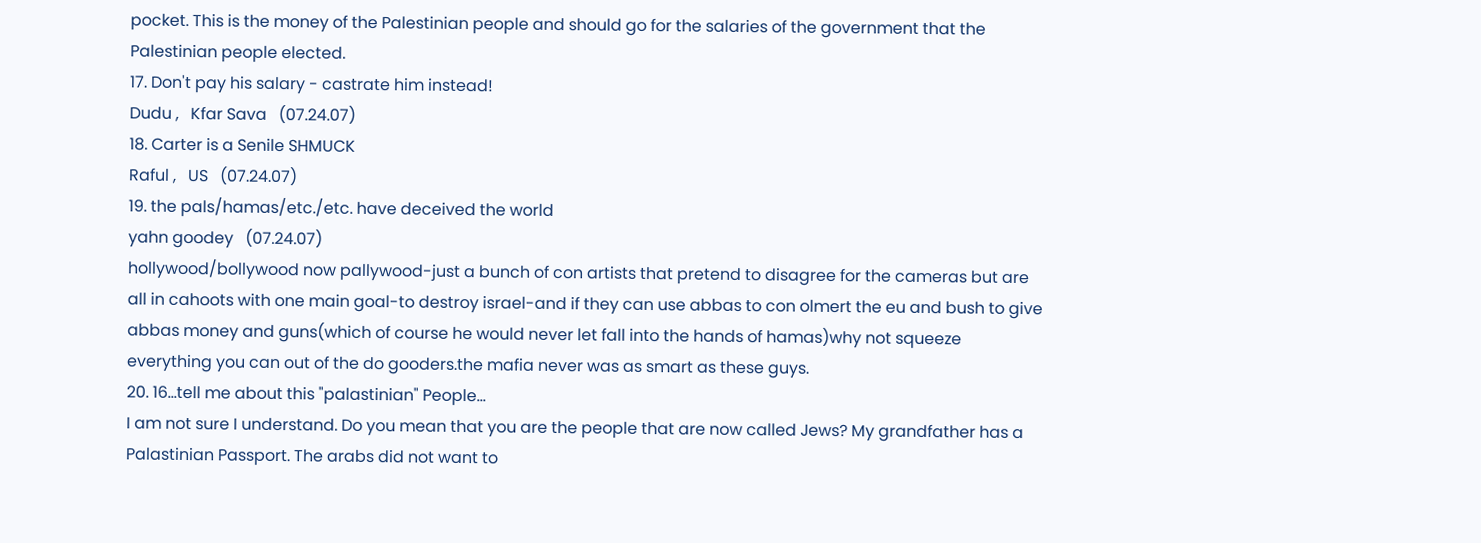pocket. This is the money of the Palestinian people and should go for the salaries of the government that the Palestinian people elected.
17. Don't pay his salary - castrate him instead!
Dudu ,   Kfar Sava   (07.24.07)
18. Carter is a Senile SHMUCK
Raful ,   US   (07.24.07)
19. the pals/hamas/etc./etc. have deceived the world
yahn goodey   (07.24.07)
hollywood/bollywood now pallywood-just a bunch of con artists that pretend to disagree for the cameras but are all in cahoots with one main goal-to destroy israel-and if they can use abbas to con olmert the eu and bush to give abbas money and guns(which of course he would never let fall into the hands of hamas)why not squeeze everything you can out of the do gooders.the mafia never was as smart as these guys.
20. 16...tell me about this "palastinian" People...
I am not sure I understand. Do you mean that you are the people that are now called Jews? My grandfather has a Palastinian Passport. The arabs did not want to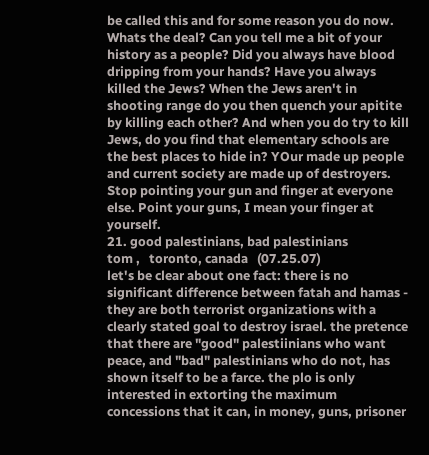be called this and for some reason you do now. Whats the deal? Can you tell me a bit of your history as a people? Did you always have blood dripping from your hands? Have you always killed the Jews? When the Jews aren't in shooting range do you then quench your apitite by killing each other? And when you do try to kill Jews, do you find that elementary schools are the best places to hide in? YOur made up people and current society are made up of destroyers. Stop pointing your gun and finger at everyone else. Point your guns, I mean your finger at yourself.
21. good palestinians, bad palestinians
tom ,   toronto, canada   (07.25.07)
let's be clear about one fact: there is no significant difference between fatah and hamas - they are both terrorist organizations with a clearly stated goal to destroy israel. the pretence that there are "good" palestiinians who want peace, and "bad" palestinians who do not, has shown itself to be a farce. the plo is only interested in extorting the maximum concessions that it can, in money, guns, prisoner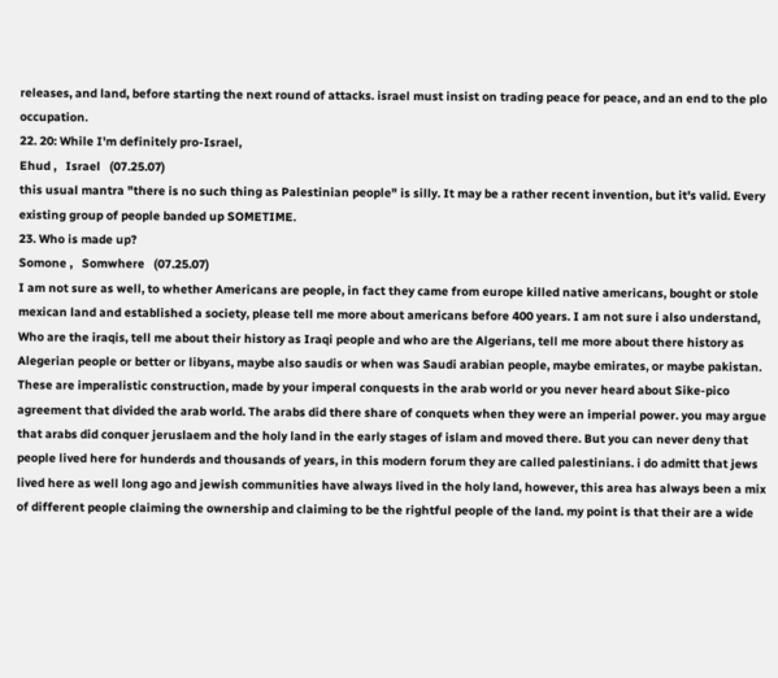releases, and land, before starting the next round of attacks. israel must insist on trading peace for peace, and an end to the plo occupation.
22. 20: While I'm definitely pro-Israel,
Ehud ,   Israel   (07.25.07)
this usual mantra "there is no such thing as Palestinian people" is silly. It may be a rather recent invention, but it's valid. Every existing group of people banded up SOMETIME.
23. Who is made up?
Somone ,   Somwhere   (07.25.07)
I am not sure as well, to whether Americans are people, in fact they came from europe killed native americans, bought or stole mexican land and established a society, please tell me more about americans before 400 years. I am not sure i also understand, Who are the iraqis, tell me about their history as Iraqi people and who are the Algerians, tell me more about there history as Alegerian people or better or libyans, maybe also saudis or when was Saudi arabian people, maybe emirates, or maybe pakistan. These are imperalistic construction, made by your imperal conquests in the arab world or you never heard about Sike-pico agreement that divided the arab world. The arabs did there share of conquets when they were an imperial power. you may argue that arabs did conquer jeruslaem and the holy land in the early stages of islam and moved there. But you can never deny that people lived here for hunderds and thousands of years, in this modern forum they are called palestinians. i do admitt that jews lived here as well long ago and jewish communities have always lived in the holy land, however, this area has always been a mix of different people claiming the ownership and claiming to be the rightful people of the land. my point is that their are a wide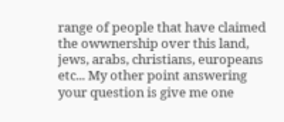range of people that have claimed the owwnership over this land, jews, arabs, christians, europeans etc... My other point answering your question is give me one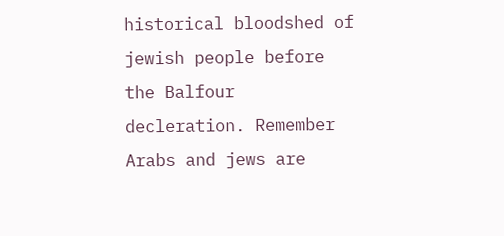historical bloodshed of jewish people before the Balfour decleration. Remember Arabs and jews are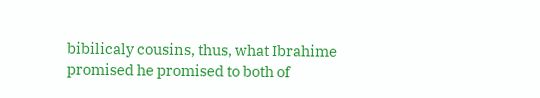bibilicaly cousins, thus, what Ibrahime promised he promised to both of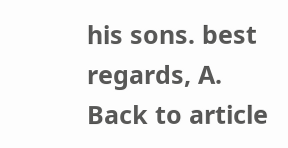his sons. best regards, A.
Back to article